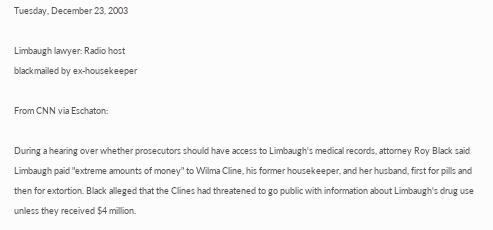Tuesday, December 23, 2003

Limbaugh lawyer: Radio host
blackmailed by ex-housekeeper

From CNN via Eschaton:

During a hearing over whether prosecutors should have access to Limbaugh's medical records, attorney Roy Black said Limbaugh paid "extreme amounts of money" to Wilma Cline, his former housekeeper, and her husband, first for pills and then for extortion. Black alleged that the Clines had threatened to go public with information about Limbaugh's drug use unless they received $4 million.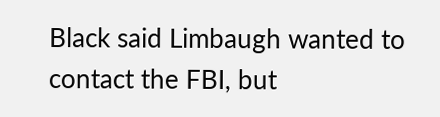Black said Limbaugh wanted to contact the FBI, but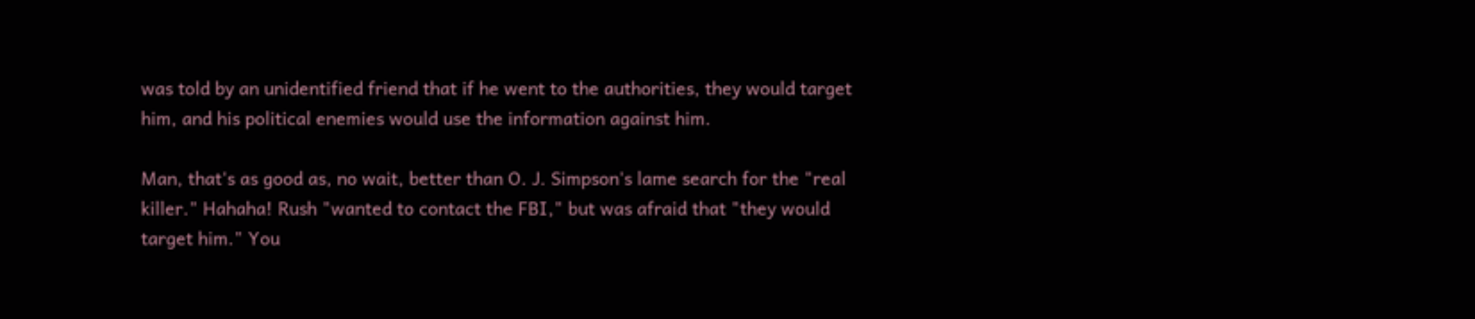was told by an unidentified friend that if he went to the authorities, they would target him, and his political enemies would use the information against him.

Man, that's as good as, no wait, better than O. J. Simpson's lame search for the "real killer." Hahaha! Rush "wanted to contact the FBI," but was afraid that "they would target him." You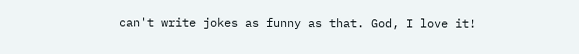can't write jokes as funny as that. God, I love it!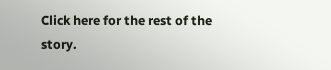Click here for the rest of the story.